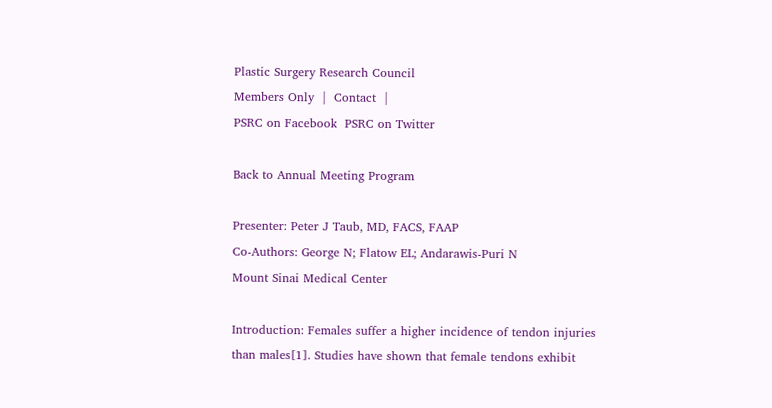Plastic Surgery Research Council
Members Only  |  Contact  |
PSRC on Facebook  PSRC on Twitter

Back to Annual Meeting Program

Presenter: Peter J Taub, MD, FACS, FAAP
Co-Authors: George N; Flatow EL; Andarawis-Puri N
Mount Sinai Medical Center

Introduction: Females suffer a higher incidence of tendon injuries than males[1]. Studies have shown that female tendons exhibit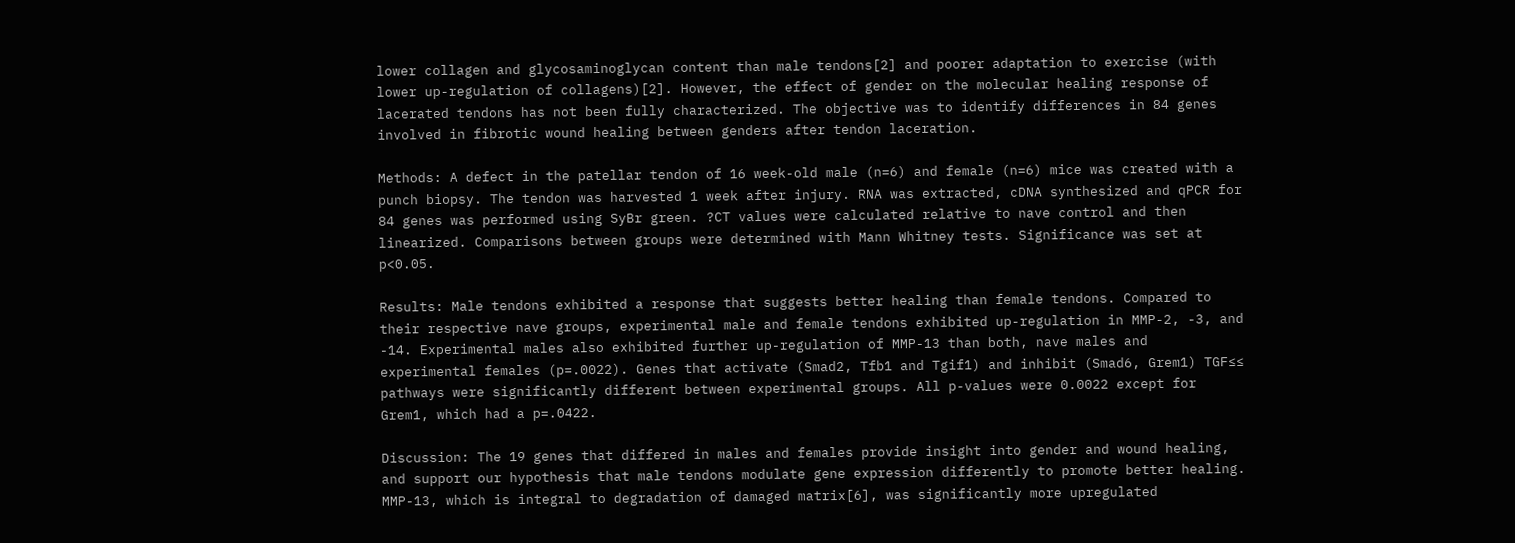lower collagen and glycosaminoglycan content than male tendons[2] and poorer adaptation to exercise (with lower up-regulation of collagens)[2]. However, the effect of gender on the molecular healing response of lacerated tendons has not been fully characterized. The objective was to identify differences in 84 genes involved in fibrotic wound healing between genders after tendon laceration.

Methods: A defect in the patellar tendon of 16 week-old male (n=6) and female (n=6) mice was created with a punch biopsy. The tendon was harvested 1 week after injury. RNA was extracted, cDNA synthesized and qPCR for 84 genes was performed using SyBr green. ?CT values were calculated relative to nave control and then linearized. Comparisons between groups were determined with Mann Whitney tests. Significance was set at p<0.05.

Results: Male tendons exhibited a response that suggests better healing than female tendons. Compared to their respective nave groups, experimental male and female tendons exhibited up-regulation in MMP-2, -3, and -14. Experimental males also exhibited further up-regulation of MMP-13 than both, nave males and experimental females (p=.0022). Genes that activate (Smad2, Tfb1 and Tgif1) and inhibit (Smad6, Grem1) TGF≤≤ pathways were significantly different between experimental groups. All p-values were 0.0022 except for Grem1, which had a p=.0422.

Discussion: The 19 genes that differed in males and females provide insight into gender and wound healing, and support our hypothesis that male tendons modulate gene expression differently to promote better healing. MMP-13, which is integral to degradation of damaged matrix[6], was significantly more upregulated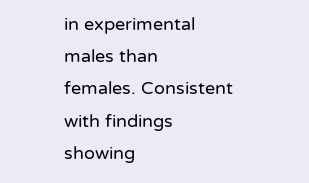in experimental males than females. Consistent with findings showing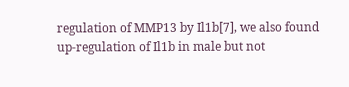regulation of MMP13 by Il1b[7], we also found up-regulation of Il1b in male but not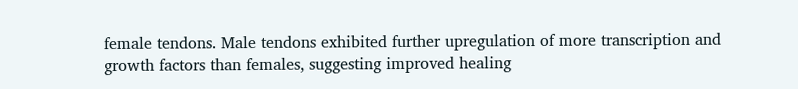female tendons. Male tendons exhibited further upregulation of more transcription and growth factors than females, suggesting improved healing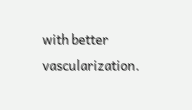with better vascularization.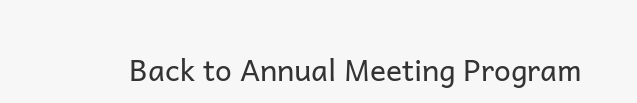Back to Annual Meeting Program